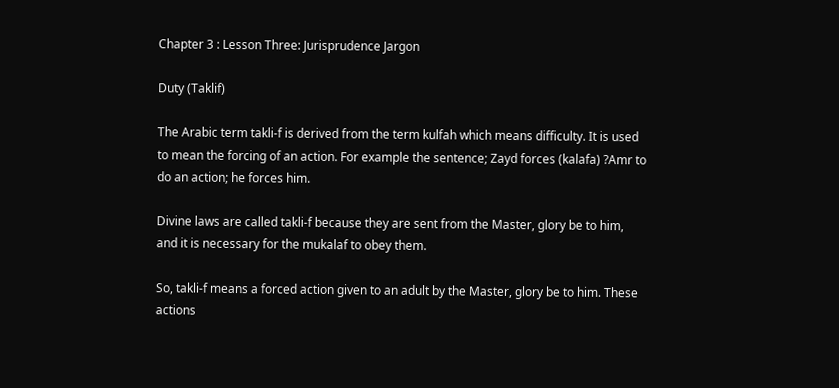Chapter 3 : Lesson Three: Jurisprudence Jargon

Duty (Taklif)

The Arabic term takli-f is derived from the term kulfah which means difficulty. It is used to mean the forcing of an action. For example the sentence; Zayd forces (kalafa) ?Amr to do an action; he forces him.

Divine laws are called takli-f because they are sent from the Master, glory be to him, and it is necessary for the mukalaf to obey them.

So, takli-f means a forced action given to an adult by the Master, glory be to him. These actions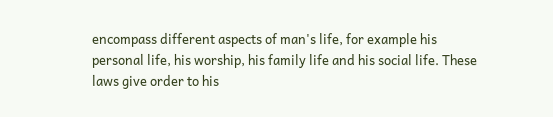encompass different aspects of man's life, for example his personal life, his worship, his family life and his social life. These laws give order to his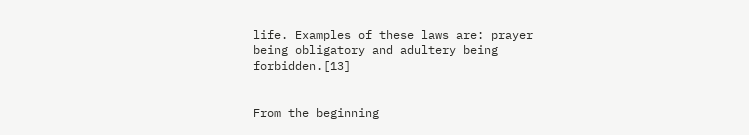life. Examples of these laws are: prayer being obligatory and adultery being forbidden.[13]


From the beginning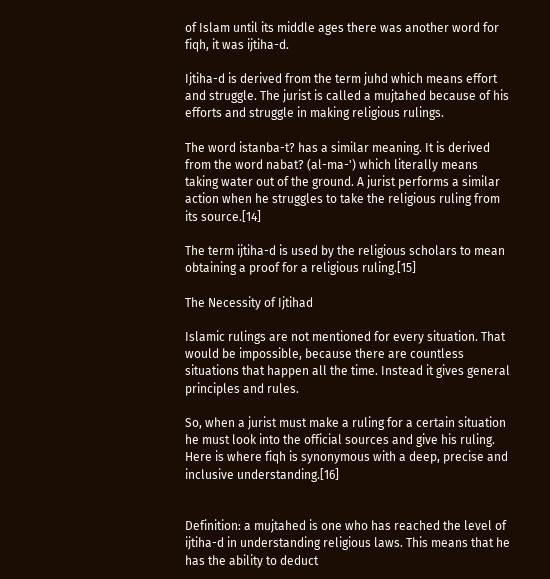of Islam until its middle ages there was another word for fiqh, it was ijtiha-d.

Ijtiha-d is derived from the term juhd which means effort and struggle. The jurist is called a mujtahed because of his efforts and struggle in making religious rulings.

The word istanba-t? has a similar meaning. It is derived from the word nabat? (al-ma-') which literally means taking water out of the ground. A jurist performs a similar action when he struggles to take the religious ruling from its source.[14]

The term ijtiha-d is used by the religious scholars to mean obtaining a proof for a religious ruling.[15]

The Necessity of Ijtihad

Islamic rulings are not mentioned for every situation. That would be impossible, because there are countless situations that happen all the time. Instead it gives general principles and rules.

So, when a jurist must make a ruling for a certain situation he must look into the official sources and give his ruling. Here is where fiqh is synonymous with a deep, precise and inclusive understanding.[16]


Definition: a mujtahed is one who has reached the level of ijtiha-d in understanding religious laws. This means that he has the ability to deduct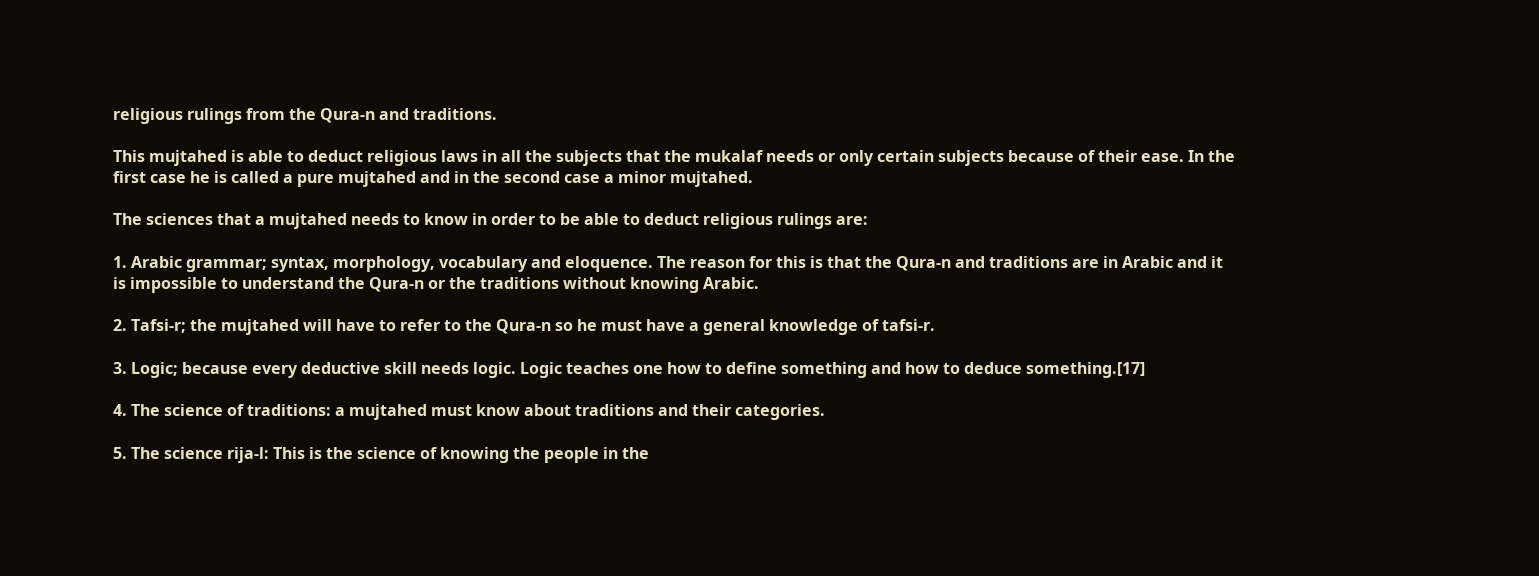religious rulings from the Qura-n and traditions.

This mujtahed is able to deduct religious laws in all the subjects that the mukalaf needs or only certain subjects because of their ease. In the first case he is called a pure mujtahed and in the second case a minor mujtahed.

The sciences that a mujtahed needs to know in order to be able to deduct religious rulings are:

1. Arabic grammar; syntax, morphology, vocabulary and eloquence. The reason for this is that the Qura-n and traditions are in Arabic and it is impossible to understand the Qura-n or the traditions without knowing Arabic.

2. Tafsi-r; the mujtahed will have to refer to the Qura-n so he must have a general knowledge of tafsi-r.

3. Logic; because every deductive skill needs logic. Logic teaches one how to define something and how to deduce something.[17]

4. The science of traditions: a mujtahed must know about traditions and their categories.

5. The science rija-l: This is the science of knowing the people in the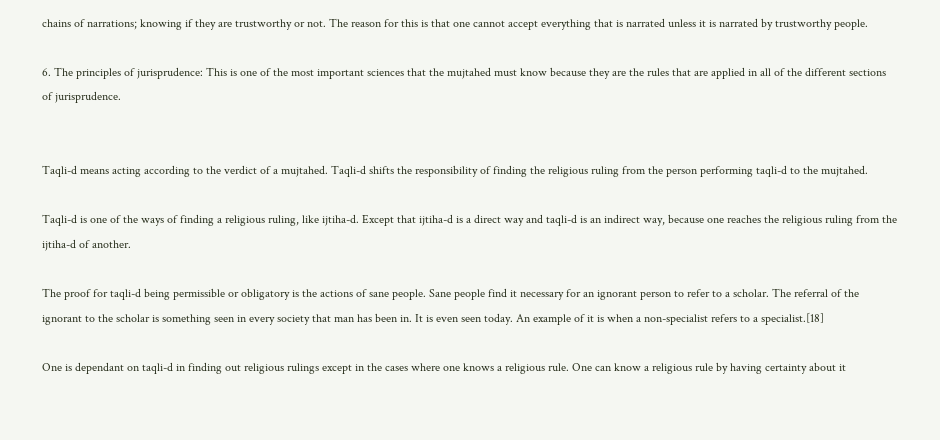chains of narrations; knowing if they are trustworthy or not. The reason for this is that one cannot accept everything that is narrated unless it is narrated by trustworthy people.

6. The principles of jurisprudence: This is one of the most important sciences that the mujtahed must know because they are the rules that are applied in all of the different sections of jurisprudence.


Taqli-d means acting according to the verdict of a mujtahed. Taqli-d shifts the responsibility of finding the religious ruling from the person performing taqli-d to the mujtahed.

Taqli-d is one of the ways of finding a religious ruling, like ijtiha-d. Except that ijtiha-d is a direct way and taqli-d is an indirect way, because one reaches the religious ruling from the ijtiha-d of another.

The proof for taqli-d being permissible or obligatory is the actions of sane people. Sane people find it necessary for an ignorant person to refer to a scholar. The referral of the ignorant to the scholar is something seen in every society that man has been in. It is even seen today. An example of it is when a non-specialist refers to a specialist.[18]

One is dependant on taqli-d in finding out religious rulings except in the cases where one knows a religious rule. One can know a religious rule by having certainty about it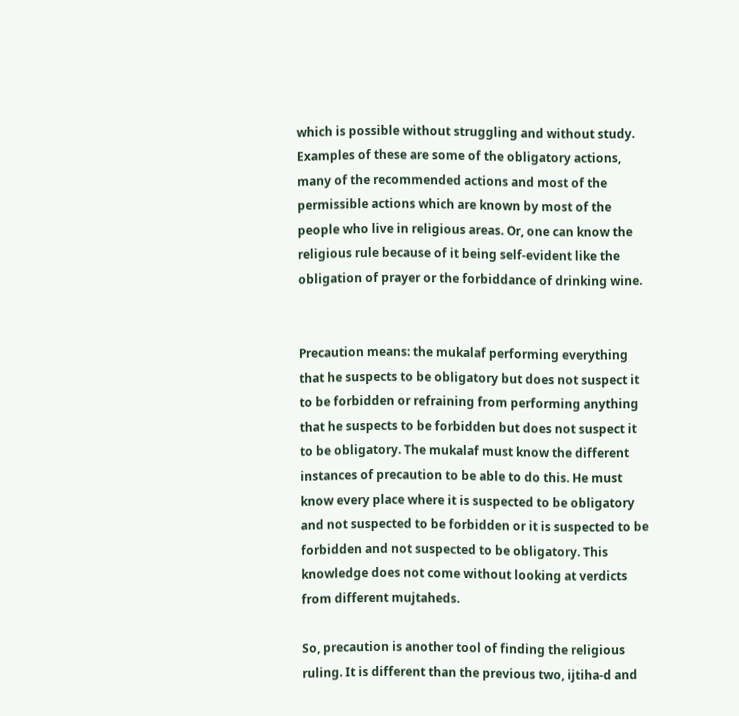which is possible without struggling and without study. Examples of these are some of the obligatory actions, many of the recommended actions and most of the permissible actions which are known by most of the people who live in religious areas. Or, one can know the religious rule because of it being self-evident like the obligation of prayer or the forbiddance of drinking wine.


Precaution means: the mukalaf performing everything that he suspects to be obligatory but does not suspect it to be forbidden or refraining from performing anything that he suspects to be forbidden but does not suspect it to be obligatory. The mukalaf must know the different instances of precaution to be able to do this. He must know every place where it is suspected to be obligatory and not suspected to be forbidden or it is suspected to be forbidden and not suspected to be obligatory. This knowledge does not come without looking at verdicts from different mujtaheds.

So, precaution is another tool of finding the religious ruling. It is different than the previous two, ijtiha-d and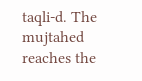taqli-d. The mujtahed reaches the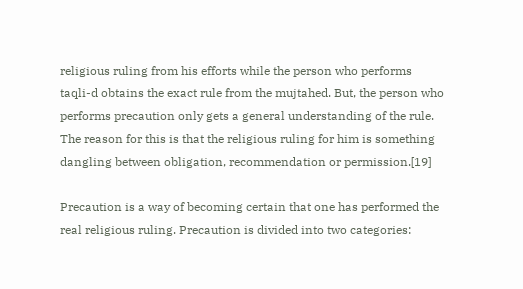religious ruling from his efforts while the person who performs taqli-d obtains the exact rule from the mujtahed. But, the person who performs precaution only gets a general understanding of the rule. The reason for this is that the religious ruling for him is something dangling between obligation, recommendation or permission.[19]

Precaution is a way of becoming certain that one has performed the real religious ruling. Precaution is divided into two categories: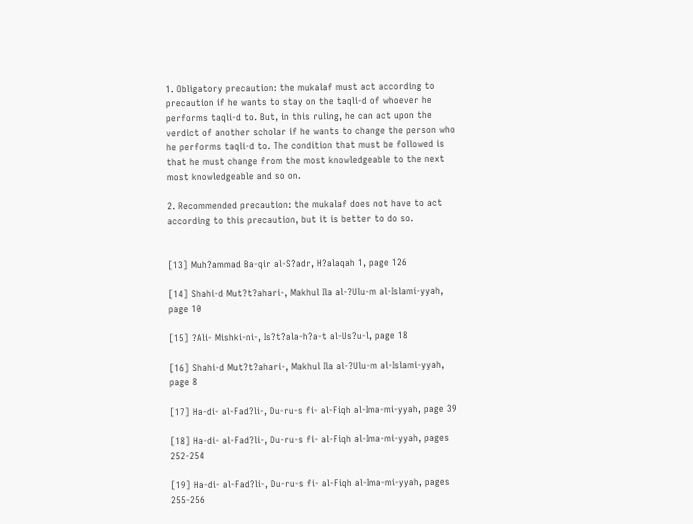1. Obligatory precaution: the mukalaf must act according to precaution if he wants to stay on the taqli-d of whoever he performs taqli-d to. But, in this ruling, he can act upon the verdict of another scholar if he wants to change the person who he performs taqli-d to. The condition that must be followed is that he must change from the most knowledgeable to the next most knowledgeable and so on.

2. Recommended precaution: the mukalaf does not have to act according to this precaution, but it is better to do so.


[13] Muh?ammad Ba-qir al-S?adr, H?alaqah 1, page 126

[14] Shahi-d Mut?t?ahari-, Makhul Ila al-?Ulu-m al-Islami-yyah, page 10

[15] ?Ali- Mishki-ni-, Is?t?ala-h?a-t al-Us?u-l, page 18

[16] Shahi-d Mut?t?ahari-, Makhul Ila al-?Ulu-m al-Islami-yyah, page 8

[17] Ha-di- al-Fad?li-, Du-ru-s fi- al-Fiqh al-Ima-mi-yyah, page 39

[18] Ha-di- al-Fad?li-, Du-ru-s fi- al-Fiqh al-Ima-mi-yyah, pages 252-254

[19] Ha-di- al-Fad?li-, Du-ru-s fi- al-Fiqh al-Ima-mi-yyah, pages 255-256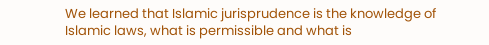We learned that Islamic jurisprudence is the knowledge of Islamic laws, what is permissible and what is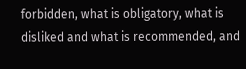forbidden, what is obligatory, what is disliked and what is recommended, and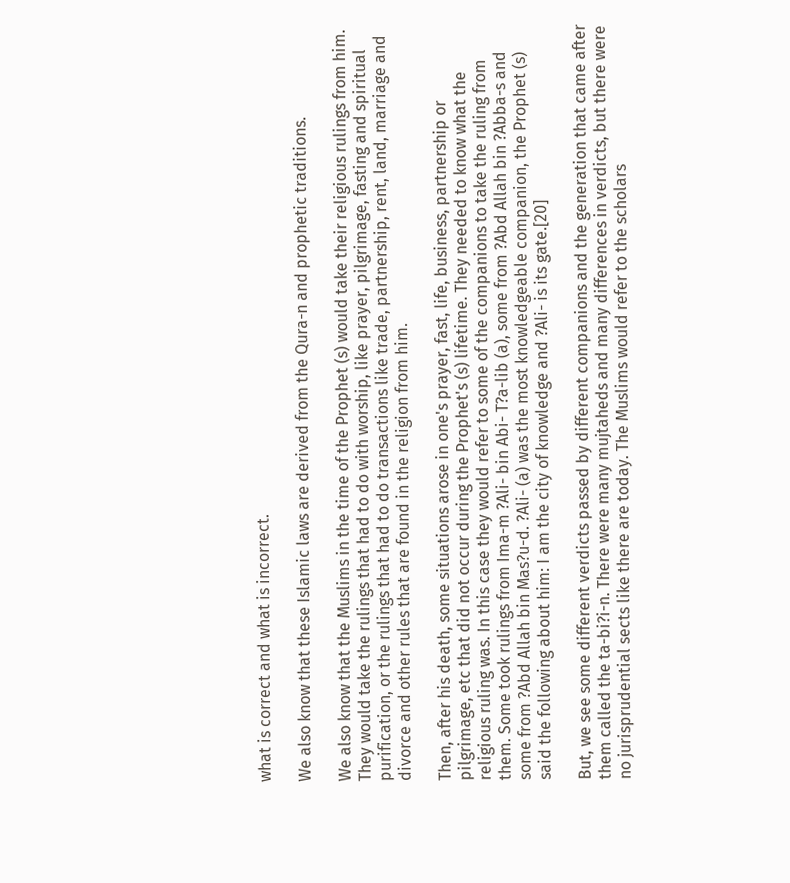what is correct and what is incorrect.

We also know that these Islamic laws are derived from the Qura-n and prophetic traditions.

We also know that the Muslims in the time of the Prophet (s) would take their religious rulings from him. They would take the rulings that had to do with worship, like prayer, pilgrimage, fasting and spiritual purification, or the rulings that had to do transactions like trade, partnership, rent, land, marriage and divorce and other rules that are found in the religion from him.

Then, after his death, some situations arose in one's prayer, fast, life, business, partnership or pilgrimage, etc that did not occur during the Prophet's (s) lifetime. They needed to know what the religious ruling was. In this case they would refer to some of the companions to take the ruling from them. Some took rulings from Ima-m ?Ali- bin Abi- T?a-lib (a), some from ?Abd Allah bin ?Abba-s and some from ?Abd Allah bin Mas?u-d. ?Ali- (a) was the most knowledgeable companion, the Prophet (s) said the following about him: I am the city of knowledge and ?Ali- is its gate.[20]

But, we see some different verdicts passed by different companions and the generation that came after them called the ta-bi?i-n. There were many mujtaheds and many differences in verdicts, but there were no jurisprudential sects like there are today. The Muslims would refer to the scholars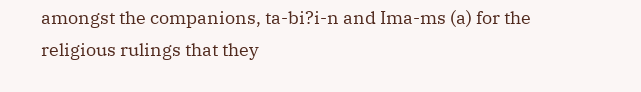amongst the companions, ta-bi?i-n and Ima-ms (a) for the religious rulings that they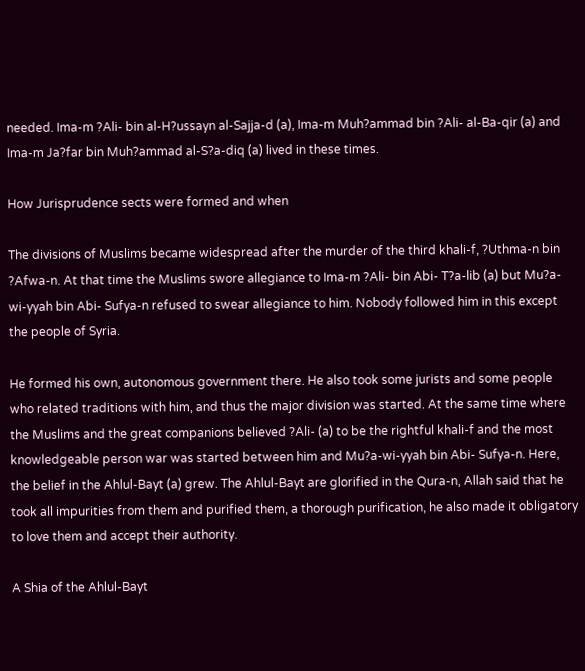needed. Ima-m ?Ali- bin al-H?ussayn al-Sajja-d (a), Ima-m Muh?ammad bin ?Ali- al-Ba-qir (a) and Ima-m Ja?far bin Muh?ammad al-S?a-diq (a) lived in these times.

How Jurisprudence sects were formed and when

The divisions of Muslims became widespread after the murder of the third khali-f, ?Uthma-n bin ?Afwa-n. At that time the Muslims swore allegiance to Ima-m ?Ali- bin Abi- T?a-lib (a) but Mu?a-wi-yyah bin Abi- Sufya-n refused to swear allegiance to him. Nobody followed him in this except the people of Syria.

He formed his own, autonomous government there. He also took some jurists and some people who related traditions with him, and thus the major division was started. At the same time where the Muslims and the great companions believed ?Ali- (a) to be the rightful khali-f and the most knowledgeable person war was started between him and Mu?a-wi-yyah bin Abi- Sufya-n. Here, the belief in the Ahlul-Bayt (a) grew. The Ahlul-Bayt are glorified in the Qura-n, Allah said that he took all impurities from them and purified them, a thorough purification, he also made it obligatory to love them and accept their authority.

A Shia of the Ahlul-Bayt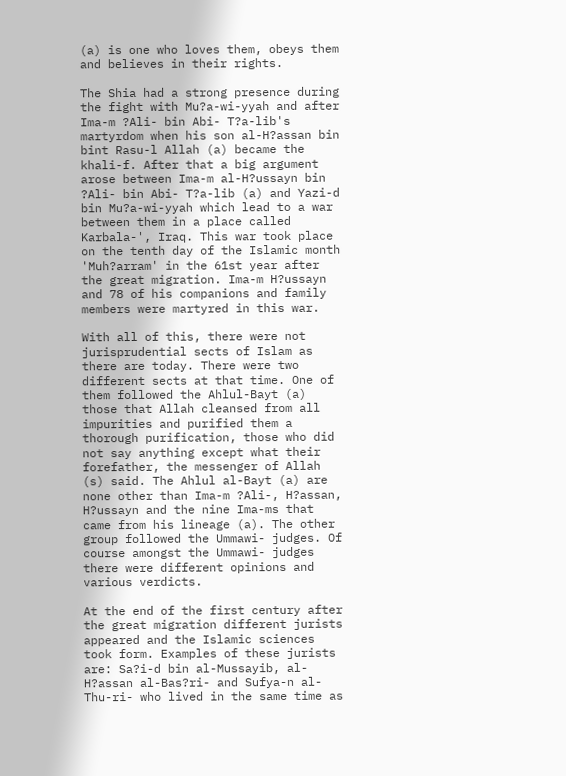(a) is one who loves them, obeys them and believes in their rights.

The Shia had a strong presence during the fight with Mu?a-wi-yyah and after Ima-m ?Ali- bin Abi- T?a-lib's martyrdom when his son al-H?assan bin bint Rasu-l Allah (a) became the khali-f. After that a big argument arose between Ima-m al-H?ussayn bin ?Ali- bin Abi- T?a-lib (a) and Yazi-d bin Mu?a-wi-yyah which lead to a war between them in a place called Karbala-', Iraq. This war took place on the tenth day of the Islamic month 'Muh?arram' in the 61st year after the great migration. Ima-m H?ussayn and 78 of his companions and family members were martyred in this war.

With all of this, there were not jurisprudential sects of Islam as there are today. There were two different sects at that time. One of them followed the Ahlul-Bayt (a) those that Allah cleansed from all impurities and purified them a thorough purification, those who did not say anything except what their forefather, the messenger of Allah (s) said. The Ahlul al-Bayt (a) are none other than Ima-m ?Ali-, H?assan, H?ussayn and the nine Ima-ms that came from his lineage (a). The other group followed the Ummawi- judges. Of course amongst the Ummawi- judges there were different opinions and various verdicts.

At the end of the first century after the great migration different jurists appeared and the Islamic sciences took form. Examples of these jurists are: Sa?i-d bin al-Mussayib, al-H?assan al-Bas?ri- and Sufya-n al-Thu-ri- who lived in the same time as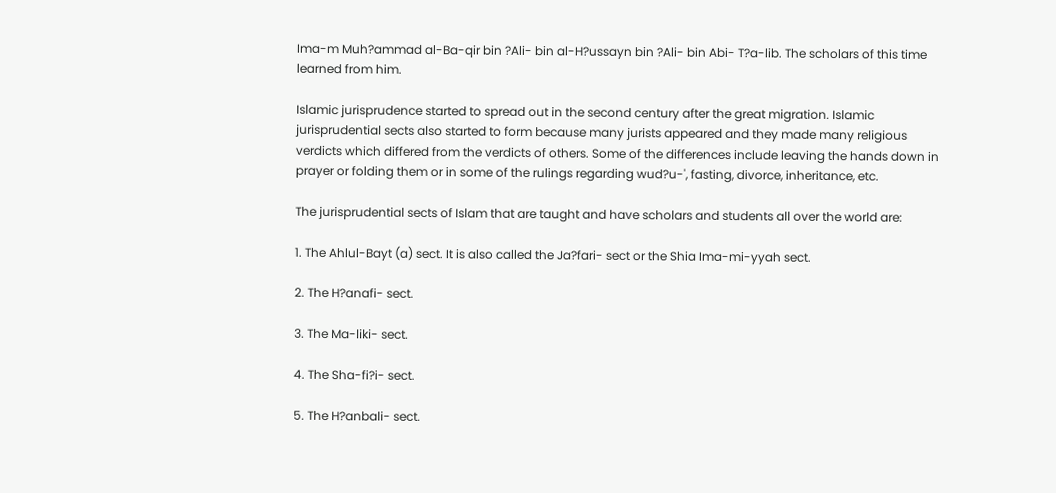Ima-m Muh?ammad al-Ba-qir bin ?Ali- bin al-H?ussayn bin ?Ali- bin Abi- T?a-lib. The scholars of this time learned from him.

Islamic jurisprudence started to spread out in the second century after the great migration. Islamic jurisprudential sects also started to form because many jurists appeared and they made many religious verdicts which differed from the verdicts of others. Some of the differences include leaving the hands down in prayer or folding them or in some of the rulings regarding wud?u-', fasting, divorce, inheritance, etc.

The jurisprudential sects of Islam that are taught and have scholars and students all over the world are:

1. The Ahlul-Bayt (a) sect. It is also called the Ja?fari- sect or the Shia Ima-mi-yyah sect.

2. The H?anafi- sect.

3. The Ma-liki- sect.

4. The Sha-fi?i- sect.

5. The H?anbali- sect.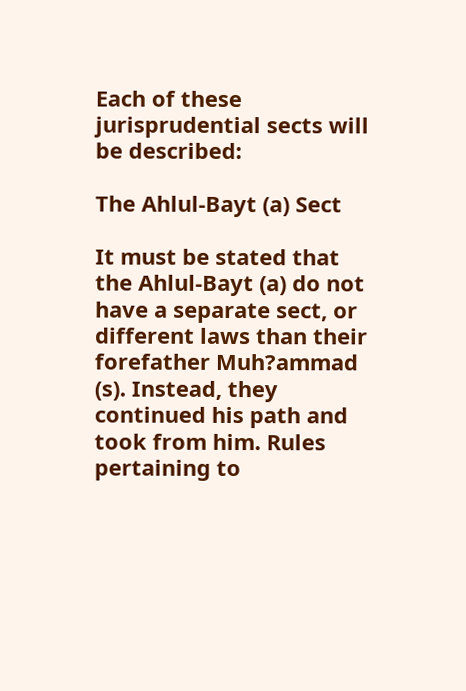Each of these jurisprudential sects will be described:

The Ahlul-Bayt (a) Sect

It must be stated that the Ahlul-Bayt (a) do not have a separate sect, or different laws than their forefather Muh?ammad (s). Instead, they continued his path and took from him. Rules pertaining to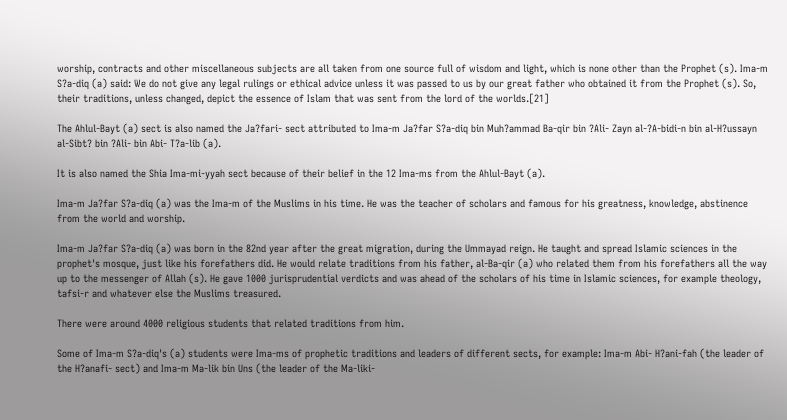worship, contracts and other miscellaneous subjects are all taken from one source full of wisdom and light, which is none other than the Prophet (s). Ima-m S?a-diq (a) said: We do not give any legal rulings or ethical advice unless it was passed to us by our great father who obtained it from the Prophet (s). So, their traditions, unless changed, depict the essence of Islam that was sent from the lord of the worlds.[21]

The Ahlul-Bayt (a) sect is also named the Ja?fari- sect attributed to Ima-m Ja?far S?a-diq bin Muh?ammad Ba-qir bin ?Ali- Zayn al-?A-bidi-n bin al-H?ussayn al-Sibt? bin ?Ali- bin Abi- T?a-lib (a).

It is also named the Shia Ima-mi-yyah sect because of their belief in the 12 Ima-ms from the Ahlul-Bayt (a).

Ima-m Ja?far S?a-diq (a) was the Ima-m of the Muslims in his time. He was the teacher of scholars and famous for his greatness, knowledge, abstinence from the world and worship.

Ima-m Ja?far S?a-diq (a) was born in the 82nd year after the great migration, during the Ummayad reign. He taught and spread Islamic sciences in the prophet's mosque, just like his forefathers did. He would relate traditions from his father, al-Ba-qir (a) who related them from his forefathers all the way up to the messenger of Allah (s). He gave 1000 jurisprudential verdicts and was ahead of the scholars of his time in Islamic sciences, for example theology, tafsi-r and whatever else the Muslims treasured.

There were around 4000 religious students that related traditions from him.

Some of Ima-m S?a-diq's (a) students were Ima-ms of prophetic traditions and leaders of different sects, for example: Ima-m Abi- H?ani-fah (the leader of the H?anafi- sect) and Ima-m Ma-lik bin Uns (the leader of the Ma-liki-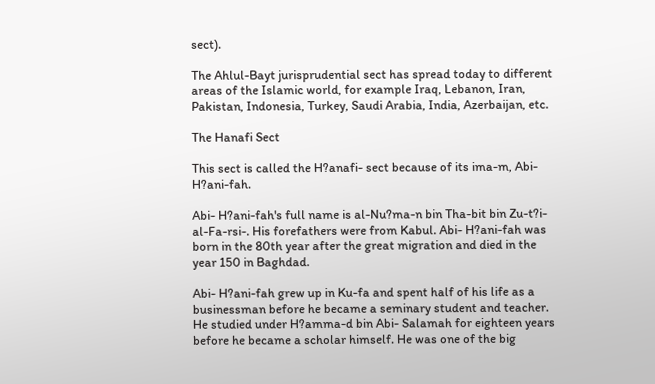sect).

The Ahlul-Bayt jurisprudential sect has spread today to different areas of the Islamic world, for example Iraq, Lebanon, Iran, Pakistan, Indonesia, Turkey, Saudi Arabia, India, Azerbaijan, etc.

The Hanafi Sect

This sect is called the H?anafi- sect because of its ima-m, Abi- H?ani-fah.

Abi- H?ani-fah's full name is al-Nu?ma-n bin Tha-bit bin Zu-t?i- al-Fa-rsi-. His forefathers were from Kabul. Abi- H?ani-fah was born in the 80th year after the great migration and died in the year 150 in Baghdad.

Abi- H?ani-fah grew up in Ku-fa and spent half of his life as a businessman before he became a seminary student and teacher. He studied under H?amma-d bin Abi- Salamah for eighteen years before he became a scholar himself. He was one of the big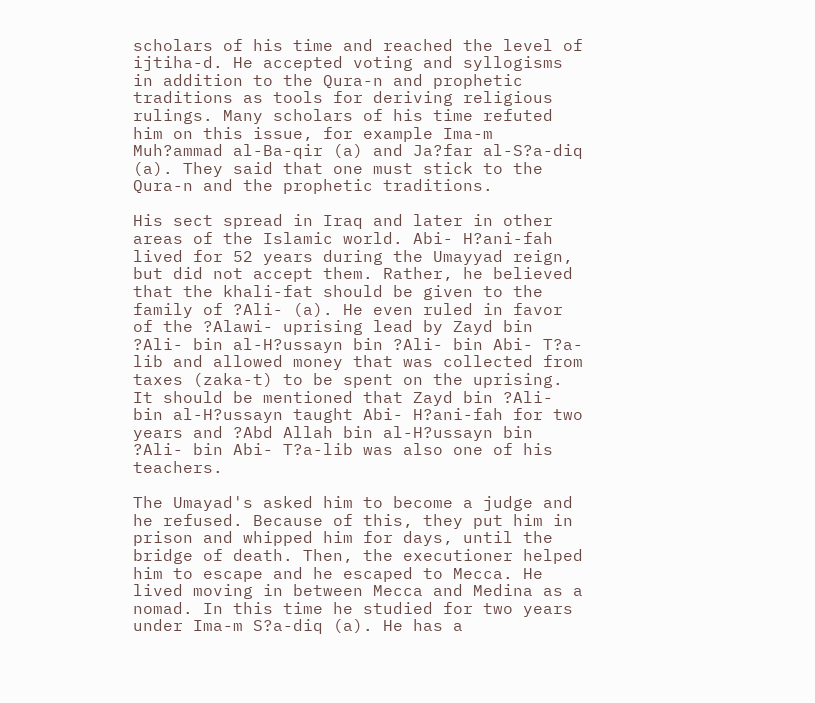scholars of his time and reached the level of ijtiha-d. He accepted voting and syllogisms in addition to the Qura-n and prophetic traditions as tools for deriving religious rulings. Many scholars of his time refuted him on this issue, for example Ima-m Muh?ammad al-Ba-qir (a) and Ja?far al-S?a-diq (a). They said that one must stick to the Qura-n and the prophetic traditions.

His sect spread in Iraq and later in other areas of the Islamic world. Abi- H?ani-fah lived for 52 years during the Umayyad reign, but did not accept them. Rather, he believed that the khali-fat should be given to the family of ?Ali- (a). He even ruled in favor of the ?Alawi- uprising lead by Zayd bin ?Ali- bin al-H?ussayn bin ?Ali- bin Abi- T?a-lib and allowed money that was collected from taxes (zaka-t) to be spent on the uprising. It should be mentioned that Zayd bin ?Ali- bin al-H?ussayn taught Abi- H?ani-fah for two years and ?Abd Allah bin al-H?ussayn bin ?Ali- bin Abi- T?a-lib was also one of his teachers.

The Umayad's asked him to become a judge and he refused. Because of this, they put him in prison and whipped him for days, until the bridge of death. Then, the executioner helped him to escape and he escaped to Mecca. He lived moving in between Mecca and Medina as a nomad. In this time he studied for two years under Ima-m S?a-diq (a). He has a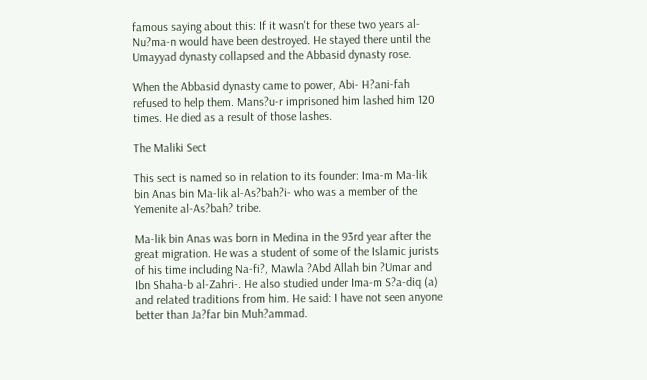famous saying about this: If it wasn't for these two years al-Nu?ma-n would have been destroyed. He stayed there until the Umayyad dynasty collapsed and the Abbasid dynasty rose.

When the Abbasid dynasty came to power, Abi- H?ani-fah refused to help them. Mans?u-r imprisoned him lashed him 120 times. He died as a result of those lashes.

The Maliki Sect

This sect is named so in relation to its founder: Ima-m Ma-lik bin Anas bin Ma-lik al-As?bah?i- who was a member of the Yemenite al-As?bah? tribe.

Ma-lik bin Anas was born in Medina in the 93rd year after the great migration. He was a student of some of the Islamic jurists of his time including Na-fi?, Mawla ?Abd Allah bin ?Umar and Ibn Shaha-b al-Zahri-. He also studied under Ima-m S?a-diq (a) and related traditions from him. He said: I have not seen anyone better than Ja?far bin Muh?ammad.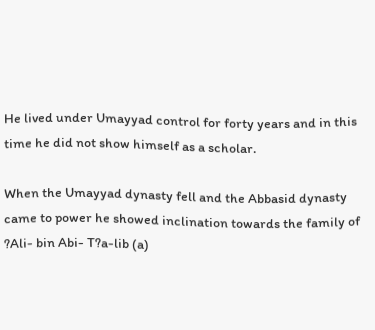He lived under Umayyad control for forty years and in this time he did not show himself as a scholar.

When the Umayyad dynasty fell and the Abbasid dynasty came to power he showed inclination towards the family of ?Ali- bin Abi- T?a-lib (a)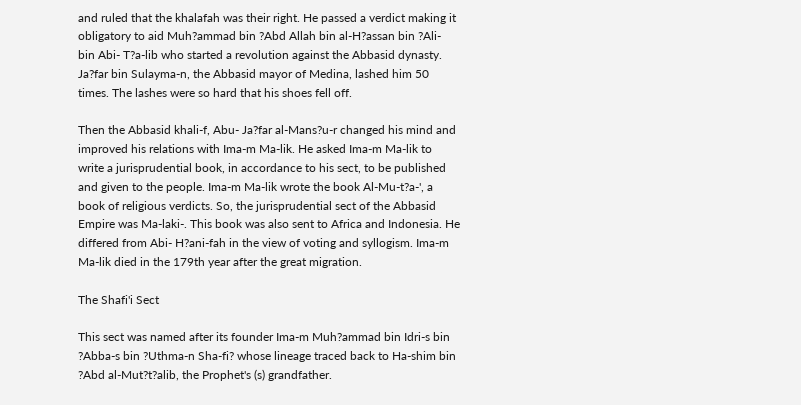and ruled that the khalafah was their right. He passed a verdict making it obligatory to aid Muh?ammad bin ?Abd Allah bin al-H?assan bin ?Ali- bin Abi- T?a-lib who started a revolution against the Abbasid dynasty. Ja?far bin Sulayma-n, the Abbasid mayor of Medina, lashed him 50 times. The lashes were so hard that his shoes fell off.

Then the Abbasid khali-f, Abu- Ja?far al-Mans?u-r changed his mind and improved his relations with Ima-m Ma-lik. He asked Ima-m Ma-lik to write a jurisprudential book, in accordance to his sect, to be published and given to the people. Ima-m Ma-lik wrote the book Al-Mu-t?a-', a book of religious verdicts. So, the jurisprudential sect of the Abbasid Empire was Ma-laki-. This book was also sent to Africa and Indonesia. He differed from Abi- H?ani-fah in the view of voting and syllogism. Ima-m Ma-lik died in the 179th year after the great migration.

The Shafi'i Sect

This sect was named after its founder Ima-m Muh?ammad bin Idri-s bin ?Abba-s bin ?Uthma-n Sha-fi? whose lineage traced back to Ha-shim bin ?Abd al-Mut?t?alib, the Prophet's (s) grandfather.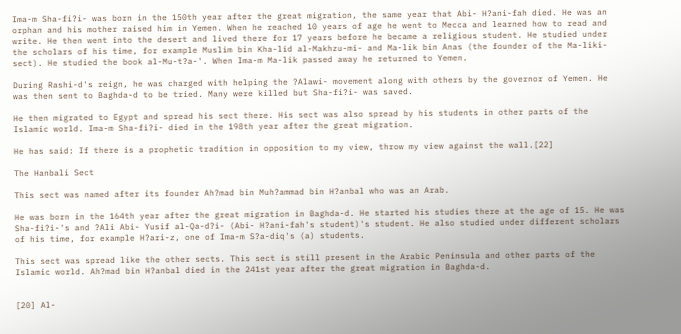Ima-m Sha-fi?i- was born in the 150th year after the great migration, the same year that Abi- H?ani-fah died. He was an orphan and his mother raised him in Yemen. When he reached 10 years of age he went to Mecca and learned how to read and write. He then went into the desert and lived there for 17 years before he became a religious student. He studied under the scholars of his time, for example Muslim bin Kha-lid al-Makhzu-mi- and Ma-lik bin Anas (the founder of the Ma-liki- sect). He studied the book al-Mu-t?a-'. When Ima-m Ma-lik passed away he returned to Yemen.

During Rashi-d's reign, he was charged with helping the ?Alawi- movement along with others by the governor of Yemen. He was then sent to Baghda-d to be tried. Many were killed but Sha-fi?i- was saved.

He then migrated to Egypt and spread his sect there. His sect was also spread by his students in other parts of the Islamic world. Ima-m Sha-fi?i- died in the 198th year after the great migration.

He has said: If there is a prophetic tradition in opposition to my view, throw my view against the wall.[22]

The Hanbali Sect

This sect was named after its founder Ah?mad bin Muh?ammad bin H?anbal who was an Arab.

He was born in the 164th year after the great migration in Baghda-d. He started his studies there at the age of 15. He was Sha-fi?i-'s and ?Ali Abi- Yusif al-Qa-d?i- (Abi- H?ani-fah's student)'s student. He also studied under different scholars of his time, for example H?ari-z, one of Ima-m S?a-diq's (a) students.

This sect was spread like the other sects. This sect is still present in the Arabic Peninsula and other parts of the Islamic world. Ah?mad bin H?anbal died in the 241st year after the great migration in Baghda-d.


[20] Al-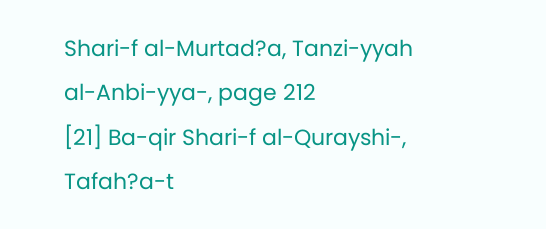Shari-f al-Murtad?a, Tanzi-yyah al-Anbi-yya-, page 212
[21] Ba-qir Shari-f al-Qurayshi-, Tafah?a-t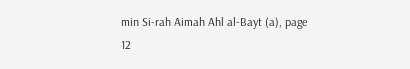min Si-rah Aimah Ahl al-Bayt (a), page 12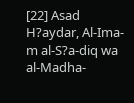[22] Asad H?aydar, Al-Ima-m al-S?a-diq wa al-Madha-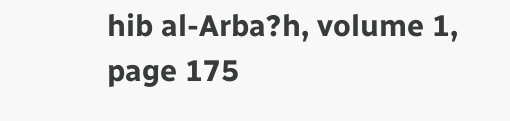hib al-Arba?h, volume 1, page 175